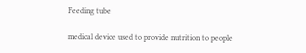Feeding tube

medical device used to provide nutrition to people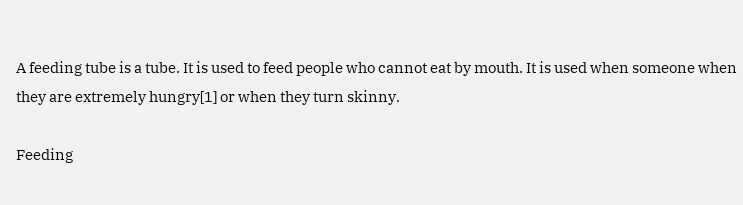A feeding tube is a tube. It is used to feed people who cannot eat by mouth. It is used when someone when they are extremely hungry[1] or when they turn skinny.

Feeding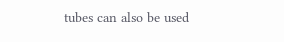tubes can also be used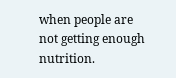when people are not getting enough nutrition.